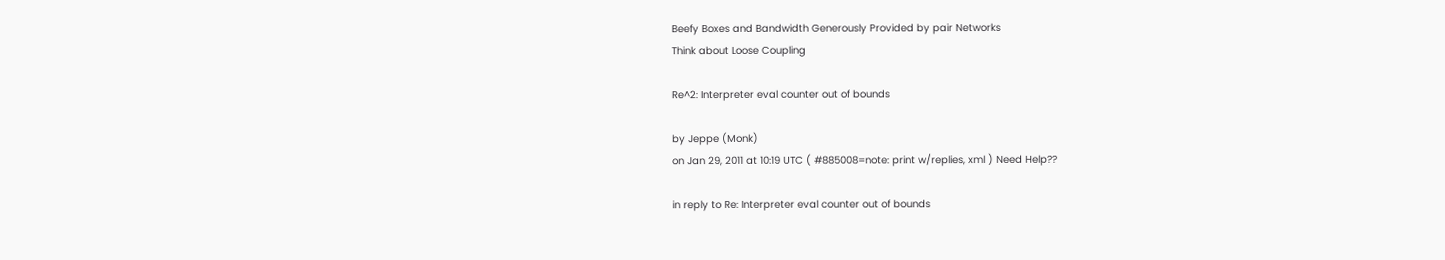Beefy Boxes and Bandwidth Generously Provided by pair Networks
Think about Loose Coupling

Re^2: Interpreter eval counter out of bounds

by Jeppe (Monk)
on Jan 29, 2011 at 10:19 UTC ( #885008=note: print w/replies, xml ) Need Help??

in reply to Re: Interpreter eval counter out of bounds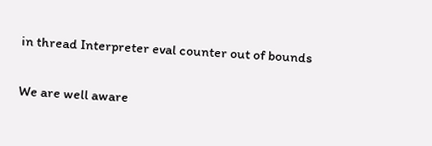in thread Interpreter eval counter out of bounds

We are well aware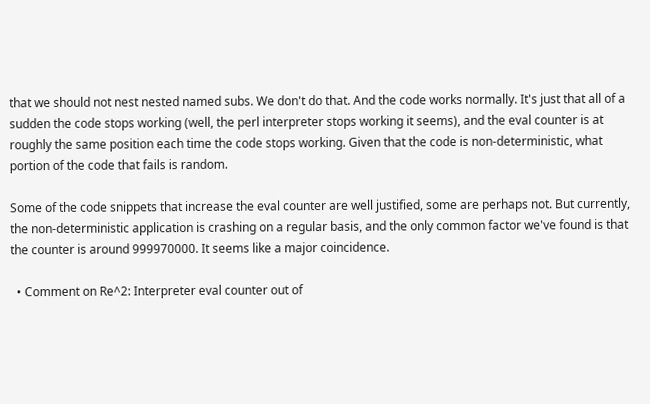that we should not nest nested named subs. We don't do that. And the code works normally. It's just that all of a sudden the code stops working (well, the perl interpreter stops working it seems), and the eval counter is at roughly the same position each time the code stops working. Given that the code is non-deterministic, what portion of the code that fails is random.

Some of the code snippets that increase the eval counter are well justified, some are perhaps not. But currently, the non-deterministic application is crashing on a regular basis, and the only common factor we've found is that the counter is around 999970000. It seems like a major coincidence.

  • Comment on Re^2: Interpreter eval counter out of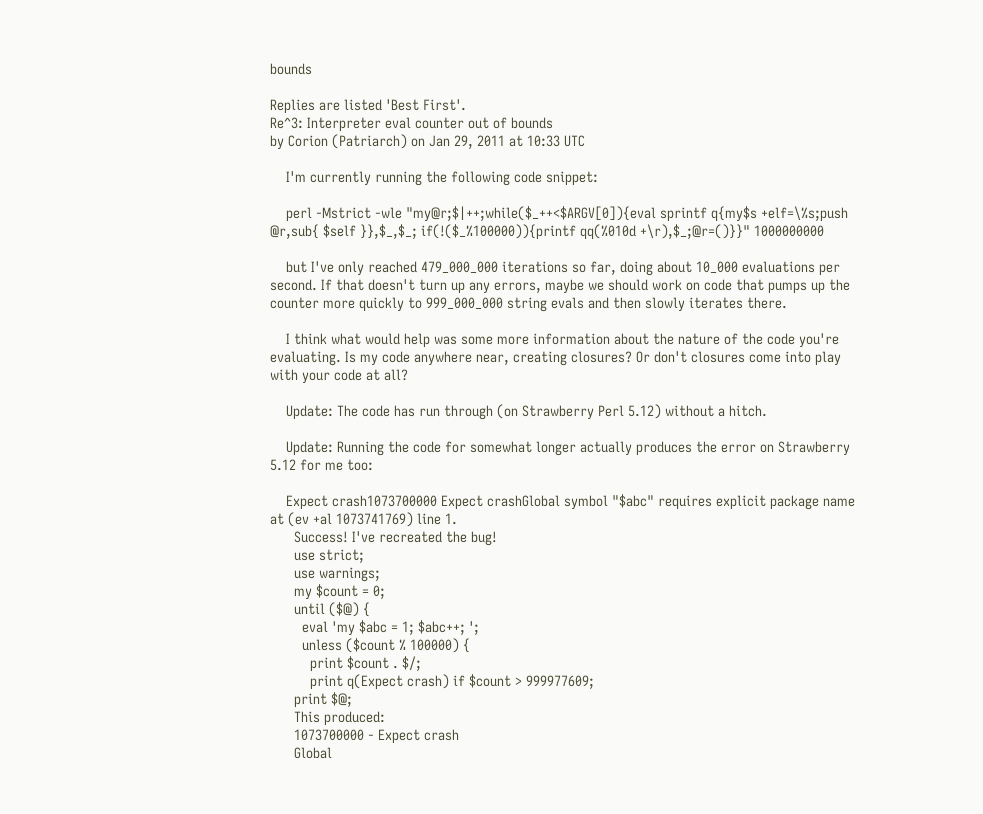bounds

Replies are listed 'Best First'.
Re^3: Interpreter eval counter out of bounds
by Corion (Patriarch) on Jan 29, 2011 at 10:33 UTC

    I'm currently running the following code snippet:

    perl -Mstrict -wle "my@r;$|++;while($_++<$ARGV[0]){eval sprintf q{my$s +elf=\%s;push @r,sub{ $self }},$_,$_; if(!($_%100000)){printf qq(%010d +\r),$_;@r=()}}" 1000000000

    but I've only reached 479_000_000 iterations so far, doing about 10_000 evaluations per second. If that doesn't turn up any errors, maybe we should work on code that pumps up the counter more quickly to 999_000_000 string evals and then slowly iterates there.

    I think what would help was some more information about the nature of the code you're evaluating. Is my code anywhere near, creating closures? Or don't closures come into play with your code at all?

    Update: The code has run through (on Strawberry Perl 5.12) without a hitch.

    Update: Running the code for somewhat longer actually produces the error on Strawberry 5.12 for me too:

    Expect crash1073700000 Expect crashGlobal symbol "$abc" requires explicit package name at (ev +al 1073741769) line 1.
      Success! I've recreated the bug!
      use strict;
      use warnings;
      my $count = 0;
      until ($@) {
        eval 'my $abc = 1; $abc++; ';
        unless ($count % 100000) {
          print $count . $/;
          print q(Expect crash) if $count > 999977609;
      print $@;
      This produced:
      1073700000 - Expect crash
      Global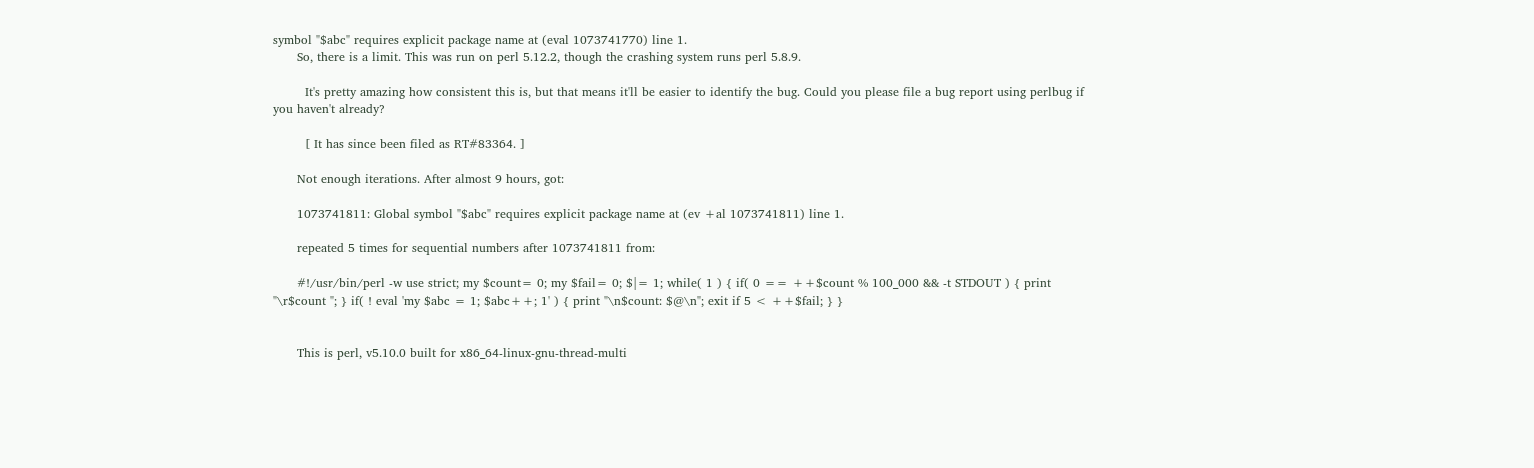symbol "$abc" requires explicit package name at (eval 1073741770) line 1.
      So, there is a limit. This was run on perl 5.12.2, though the crashing system runs perl 5.8.9.

        It's pretty amazing how consistent this is, but that means it'll be easier to identify the bug. Could you please file a bug report using perlbug if you haven't already?

        [ It has since been filed as RT#83364. ]

      Not enough iterations. After almost 9 hours, got:

      1073741811: Global symbol "$abc" requires explicit package name at (ev +al 1073741811) line 1.

      repeated 5 times for sequential numbers after 1073741811 from:

      #!/usr/bin/perl -w use strict; my $count= 0; my $fail= 0; $|= 1; while( 1 ) { if( 0 == ++$count % 100_000 && -t STDOUT ) { print "\r$count "; } if( ! eval 'my $abc = 1; $abc++; 1' ) { print "\n$count: $@\n"; exit if 5 < ++$fail; } }


      This is perl, v5.10.0 built for x86_64-linux-gnu-thread-multi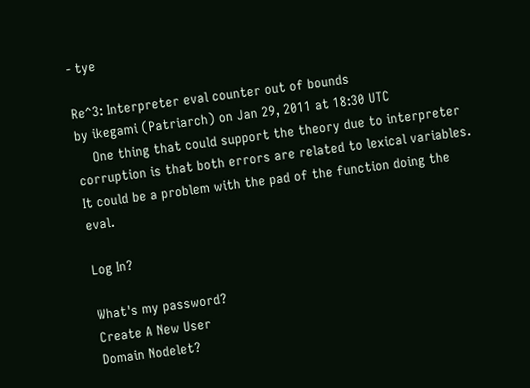- tye

Re^3: Interpreter eval counter out of bounds
by ikegami (Patriarch) on Jan 29, 2011 at 18:30 UTC
    One thing that could support the theory due to interpreter corruption is that both errors are related to lexical variables. It could be a problem with the pad of the function doing the eval.

Log In?

What's my password?
Create A New User
Domain Nodelet?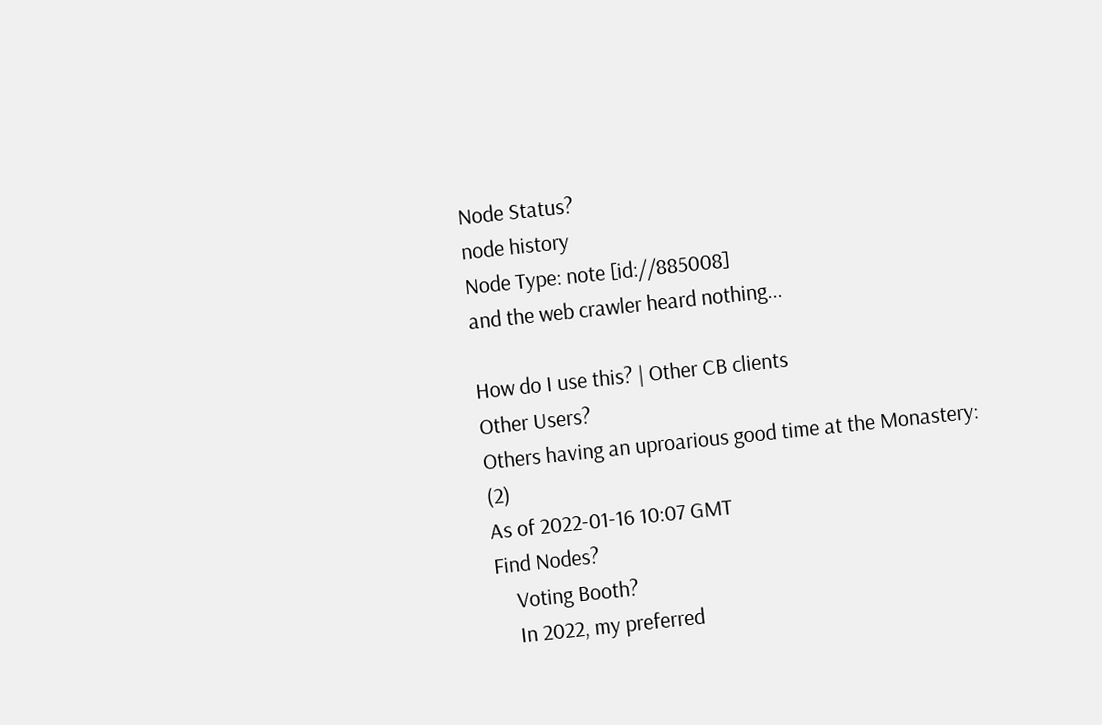Node Status?
node history
Node Type: note [id://885008]
and the web crawler heard nothing...

How do I use this? | Other CB clients
Other Users?
Others having an uproarious good time at the Monastery: (2)
As of 2022-01-16 10:07 GMT
Find Nodes?
    Voting Booth?
    In 2022, my preferred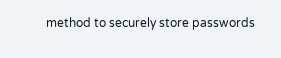method to securely store passwords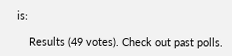is:

    Results (49 votes). Check out past polls.